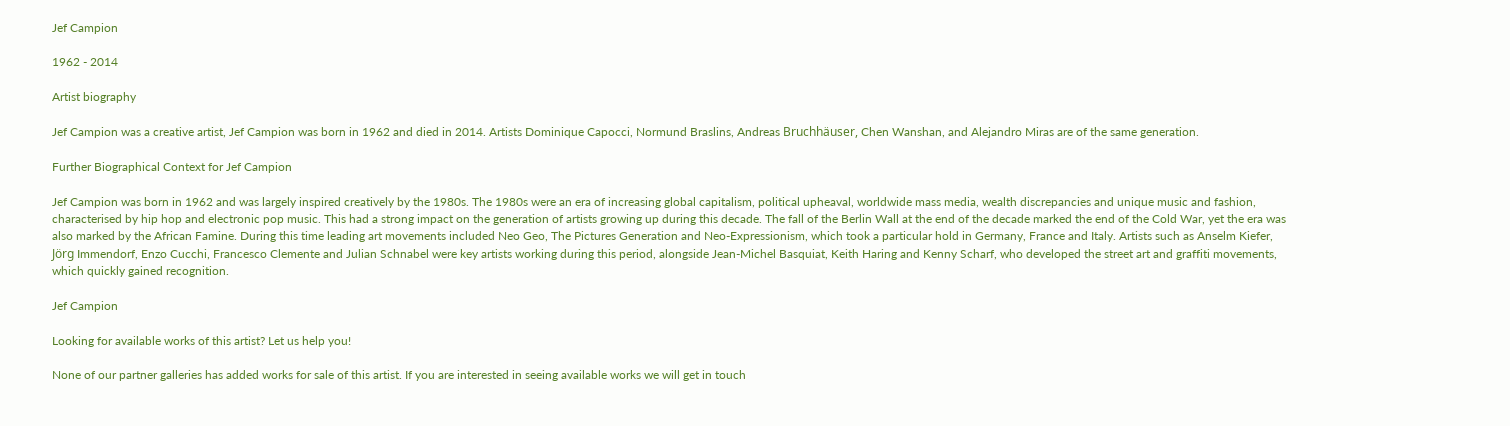Jef Campion

1962 - 2014

Artist biography

Jef Campion was a creative artist, Jef Campion was born in 1962 and died in 2014. Artists Dominique Capocci, Normund Braslins, Andreas Bruchhäuser, Chen Wanshan, and Alejandro Miras are of the same generation.

Further Biographical Context for Jef Campion

Jef Campion was born in 1962 and was largely inspired creatively by the 1980s. The 1980s were an era of increasing global capitalism, political upheaval, worldwide mass media, wealth discrepancies and unique music and fashion, characterised by hip hop and electronic pop music. This had a strong impact on the generation of artists growing up during this decade. The fall of the Berlin Wall at the end of the decade marked the end of the Cold War, yet the era was also marked by the African Famine. During this time leading art movements included Neo Geo, The Pictures Generation and Neo-Expressionism, which took a particular hold in Germany, France and Italy. Artists such as Anselm Kiefer, Jörg Immendorf, Enzo Cucchi, Francesco Clemente and Julian Schnabel were key artists working during this period, alongside Jean-Michel Basquiat, Keith Haring and Kenny Scharf, who developed the street art and graffiti movements, which quickly gained recognition.

Jef Campion

Looking for available works of this artist? Let us help you!

None of our partner galleries has added works for sale of this artist. If you are interested in seeing available works we will get in touch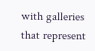with galleries that represent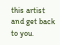this artist and get back to you.